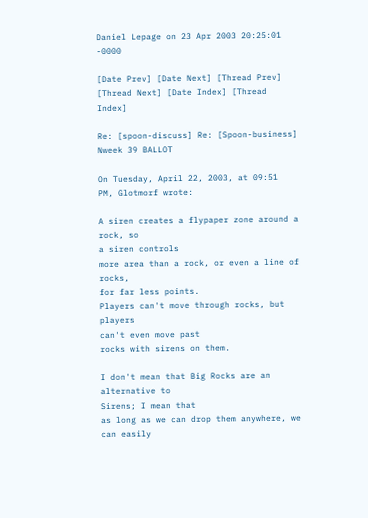Daniel Lepage on 23 Apr 2003 20:25:01 -0000

[Date Prev] [Date Next] [Thread Prev] [Thread Next] [Date Index] [Thread Index]

Re: [spoon-discuss] Re: [Spoon-business] Nweek 39 BALLOT

On Tuesday, April 22, 2003, at 09:51  PM, Glotmorf wrote:

A siren creates a flypaper zone around a rock, so
a siren controls
more area than a rock, or even a line of rocks,
for far less points.
Players can't move through rocks, but players
can't even move past
rocks with sirens on them.

I don't mean that Big Rocks are an alternative to
Sirens; I mean that
as long as we can drop them anywhere, we can easily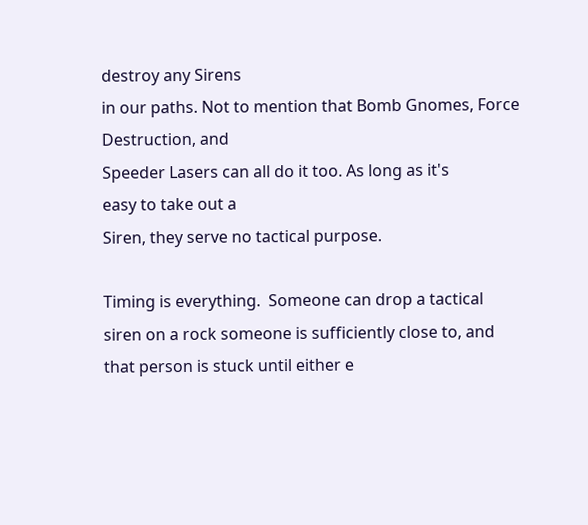destroy any Sirens
in our paths. Not to mention that Bomb Gnomes, Force
Destruction, and
Speeder Lasers can all do it too. As long as it's
easy to take out a
Siren, they serve no tactical purpose.

Timing is everything.  Someone can drop a tactical
siren on a rock someone is sufficiently close to, and
that person is stuck until either e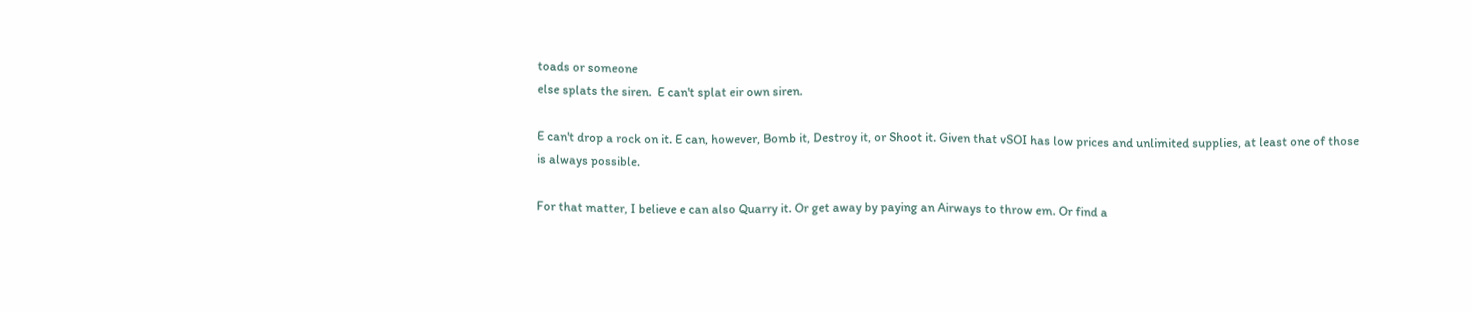toads or someone
else splats the siren.  E can't splat eir own siren.

E can't drop a rock on it. E can, however, Bomb it, Destroy it, or Shoot it. Given that vSOI has low prices and unlimited supplies, at least one of those is always possible.

For that matter, I believe e can also Quarry it. Or get away by paying an Airways to throw em. Or find a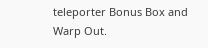teleporter Bonus Box and Warp Out.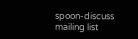spoon-discuss mailing list